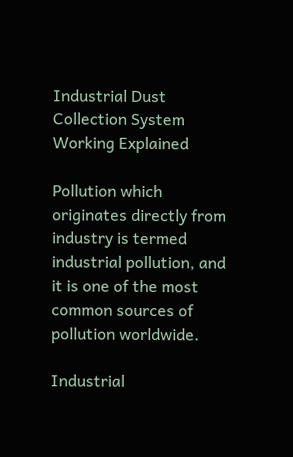Industrial Dust Collection System Working Explained

Pollution which originates directly from industry is termed industrial pollution, and it is one of the most common sources of pollution worldwide.

Industrial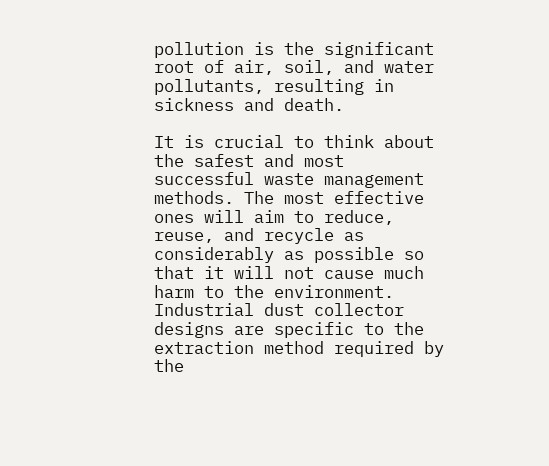pollution is the significant root of air, soil, and water pollutants, resulting in sickness and death.

It is crucial to think about the safest and most successful waste management methods. The most effective ones will aim to reduce, reuse, and recycle as considerably as possible so that it will not cause much harm to the environment. Industrial dust collector designs are specific to the extraction method required by the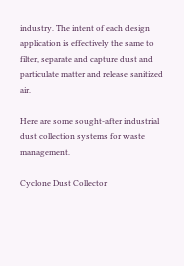industry. The intent of each design application is effectively the same to filter, separate and capture dust and particulate matter and release sanitized air.

Here are some sought-after industrial dust collection systems for waste management.

Cyclone Dust Collector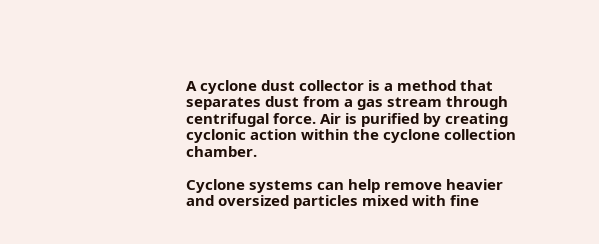A cyclone dust collector is a method that separates dust from a gas stream through centrifugal force. Air is purified by creating cyclonic action within the cyclone collection chamber.

Cyclone systems can help remove heavier and oversized particles mixed with fine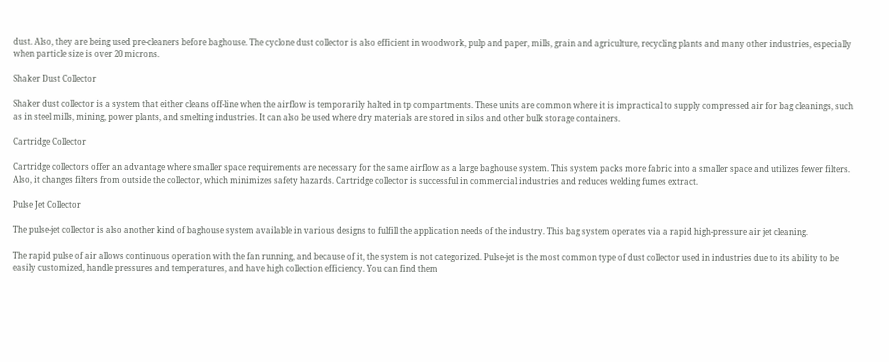dust. Also, they are being used pre-cleaners before baghouse. The cyclone dust collector is also efficient in woodwork, pulp and paper, mills, grain and agriculture, recycling plants and many other industries, especially when particle size is over 20 microns.

Shaker Dust Collector

Shaker dust collector is a system that either cleans off-line when the airflow is temporarily halted in tp compartments. These units are common where it is impractical to supply compressed air for bag cleanings, such as in steel mills, mining, power plants, and smelting industries. It can also be used where dry materials are stored in silos and other bulk storage containers.

Cartridge Collector

Cartridge collectors offer an advantage where smaller space requirements are necessary for the same airflow as a large baghouse system. This system packs more fabric into a smaller space and utilizes fewer filters. Also, it changes filters from outside the collector, which minimizes safety hazards. Cartridge collector is successful in commercial industries and reduces welding fumes extract.

Pulse Jet Collector

The pulse-jet collector is also another kind of baghouse system available in various designs to fulfill the application needs of the industry. This bag system operates via a rapid high-pressure air jet cleaning.

The rapid pulse of air allows continuous operation with the fan running, and because of it, the system is not categorized. Pulse-jet is the most common type of dust collector used in industries due to its ability to be easily customized, handle pressures and temperatures, and have high collection efficiency. You can find them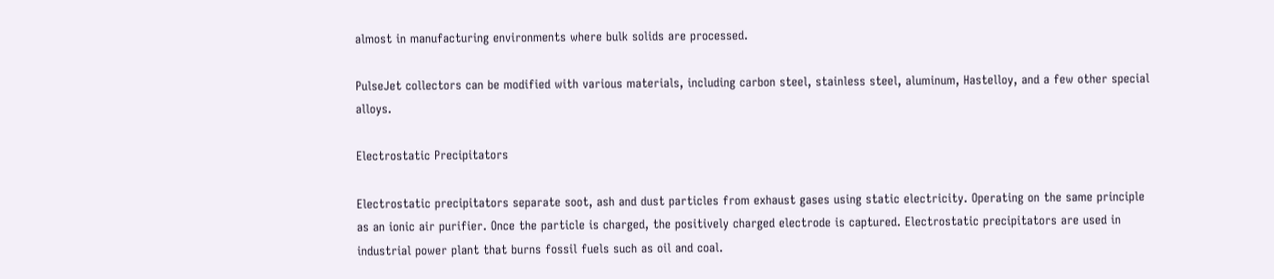almost in manufacturing environments where bulk solids are processed.

PulseJet collectors can be modified with various materials, including carbon steel, stainless steel, aluminum, Hastelloy, and a few other special alloys.

Electrostatic Precipitators

Electrostatic precipitators separate soot, ash and dust particles from exhaust gases using static electricity. Operating on the same principle as an ionic air purifier. Once the particle is charged, the positively charged electrode is captured. Electrostatic precipitators are used in industrial power plant that burns fossil fuels such as oil and coal.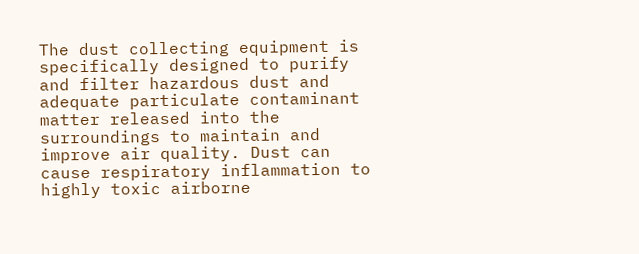The dust collecting equipment is specifically designed to purify and filter hazardous dust and adequate particulate contaminant matter released into the surroundings to maintain and improve air quality. Dust can cause respiratory inflammation to highly toxic airborne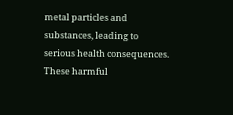metal particles and substances, leading to serious health consequences. These harmful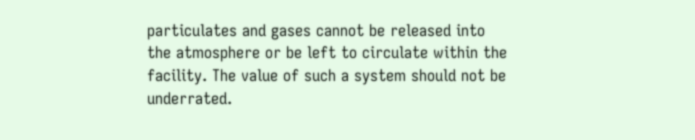particulates and gases cannot be released into the atmosphere or be left to circulate within the facility. The value of such a system should not be underrated.